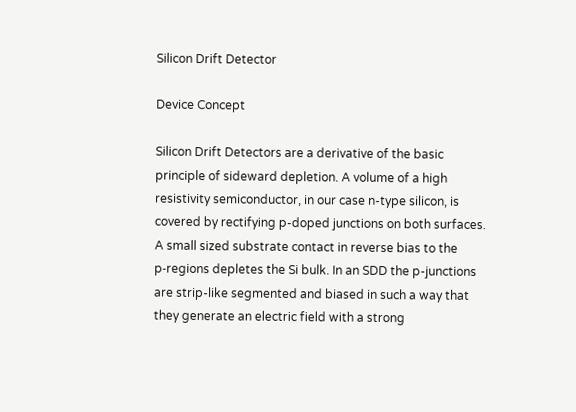Silicon Drift Detector

Device Concept

Silicon Drift Detectors are a derivative of the basic principle of sideward depletion. A volume of a high resistivity semiconductor, in our case n-type silicon, is covered by rectifying p-doped junctions on both surfaces. A small sized substrate contact in reverse bias to the p‑regions depletes the Si bulk. In an SDD the p-junctions are strip-like segmented and biased in such a way that they generate an electric field with a strong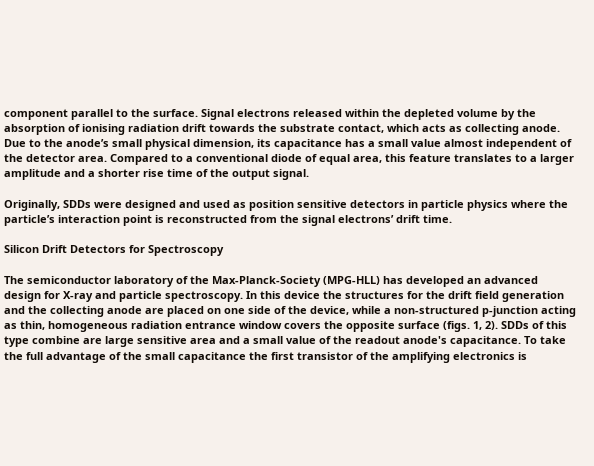component parallel to the surface. Signal electrons released within the depleted volume by the absorption of ionising radiation drift towards the substrate contact, which acts as collecting anode. Due to the anode’s small physical dimension, its capacitance has a small value almost independent of the detector area. Compared to a conventional diode of equal area, this feature translates to a larger amplitude and a shorter rise time of the output signal.

Originally, SDDs were designed and used as position sensitive detectors in particle physics where the particle’s interaction point is reconstructed from the signal electrons’ drift time.

Silicon Drift Detectors for Spectroscopy

The semiconductor laboratory of the Max-Planck-Society (MPG‑HLL) has developed an advanced design for X‑ray and particle spectroscopy. In this device the structures for the drift field generation and the collecting anode are placed on one side of the device, while a non-structured p‑junction acting as thin, homogeneous radiation entrance window covers the opposite surface (figs. 1, 2). SDDs of this type combine are large sensitive area and a small value of the readout anode's capacitance. To take the full advantage of the small capacitance the first transistor of the amplifying electronics is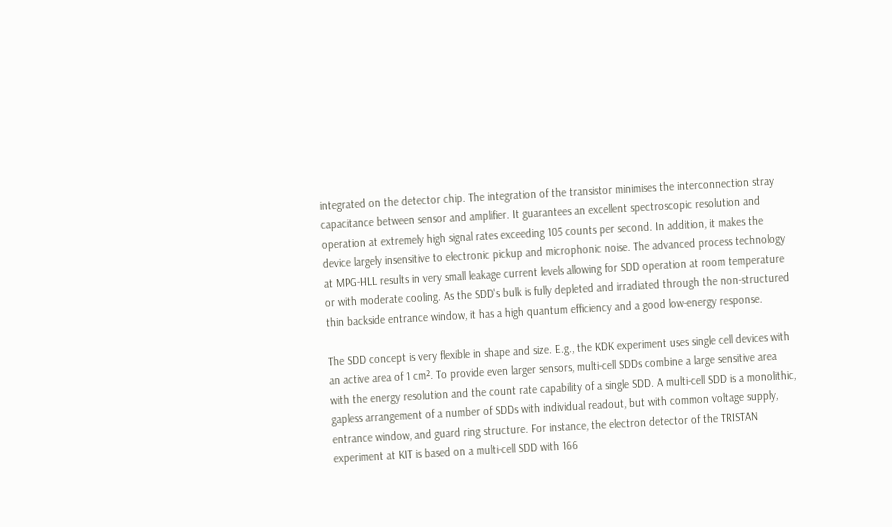integrated on the detector chip. The integration of the transistor minimises the interconnection stray capacitance between sensor and amplifier. It guarantees an excellent spectroscopic resolution and operation at extremely high signal rates exceeding 105 counts per second. In addition, it makes the device largely insensitive to electronic pickup and microphonic noise. The advanced process technology at MPG-HLL results in very small leakage current levels allowing for SDD operation at room temperature or with moderate cooling. As the SDD's bulk is fully depleted and irradiated through the non-structured thin backside entrance window, it has a high quantum efficiency and a good low-energy response.

The SDD concept is very flexible in shape and size. E.g., the KDK experiment uses single cell devices with an active area of 1 cm². To provide even larger sensors, multi-cell SDDs combine a large sensitive area with the energy resolution and the count rate capability of a single SDD. A multi-cell SDD is a monolithic, gapless arrangement of a number of SDDs with individual readout, but with common voltage supply, entrance window, and guard ring structure. For instance, the electron detector of the TRISTAN experiment at KIT is based on a multi-cell SDD with 166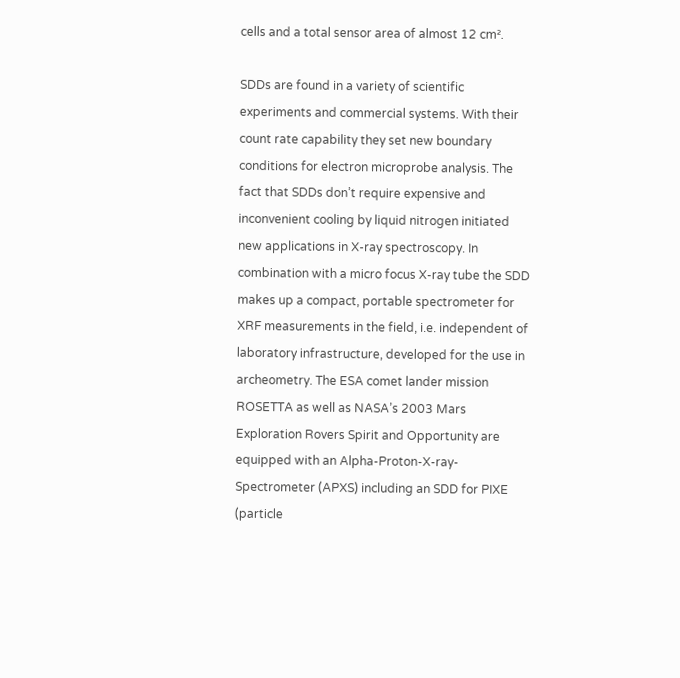cells and a total sensor area of almost 12 cm².

SDDs are found in a variety of scientific experiments and commercial systems. With their count rate capability they set new boundary conditions for electron microprobe analysis. The fact that SDDs don’t require expensive and inconvenient cooling by liquid nitrogen initiated new applications in X-ray spectroscopy. In combination with a micro focus X-ray tube the SDD makes up a compact, portable spectrometer for XRF measurements in the field, i.e. independent of laboratory infrastructure, developed for the use in archeometry. The ESA comet lander mission ROSETTA as well as NASA’s 2003 Mars Exploration Rovers Spirit and Opportunity are equipped with an Alpha-Proton-X-ray-Spectrometer (APXS) including an SDD for PIXE (particle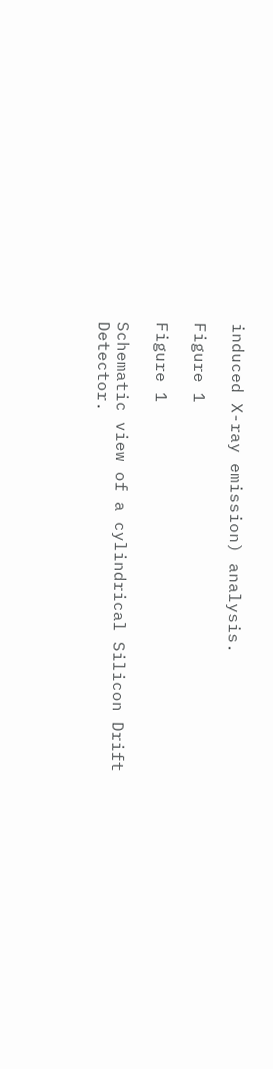induced X-ray emission) analysis.

Figure 1

Figure 1

Schematic view of a cylindrical Silicon Drift Detector.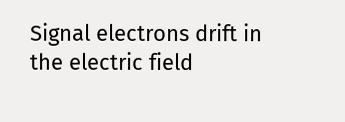Signal electrons drift in the electric field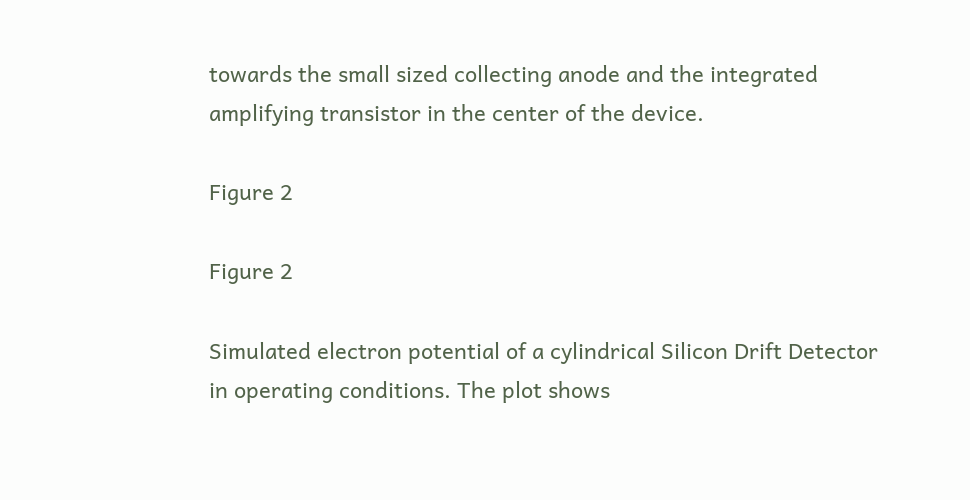towards the small sized collecting anode and the integrated amplifying transistor in the center of the device.

Figure 2

Figure 2

Simulated electron potential of a cylindrical Silicon Drift Detector in operating conditions. The plot shows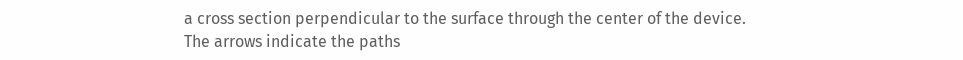a cross section perpendicular to the surface through the center of the device. The arrows indicate the paths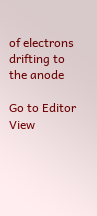of electrons drifting to the anode

Go to Editor View